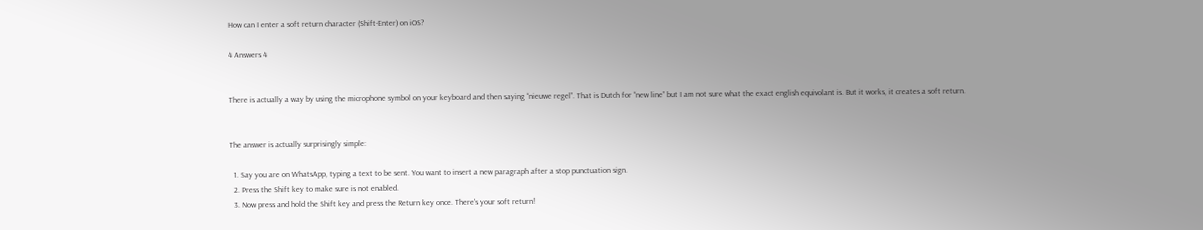How can I enter a soft return character (Shift-Enter) on iOS?

4 Answers 4


There is actually a way by using the microphone symbol on your keyboard and then saying “nieuwe regel”. That is Dutch for “new line” but I am not sure what the exact english equivolant is. But it works, it creates a soft return.


The answer is actually surprisingly simple:

  1. Say you are on WhatsApp, typing a text to be sent. You want to insert a new paragraph after a stop punctuation sign.
  2. Press the Shift key to make sure is not enabled.
  3. Now press and hold the Shift key and press the Return key once. There's your soft return!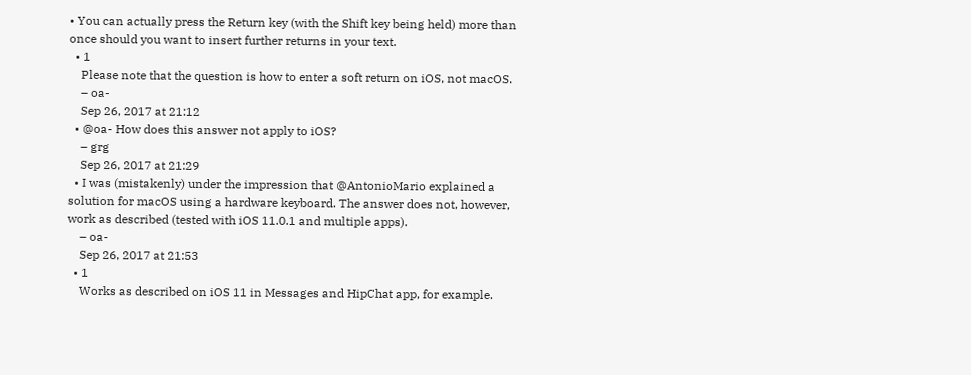• You can actually press the Return key (with the Shift key being held) more than once should you want to insert further returns in your text.
  • 1
    Please note that the question is how to enter a soft return on iOS, not macOS.
    – oa-
    Sep 26, 2017 at 21:12
  • @oa- How does this answer not apply to iOS?
    – grg
    Sep 26, 2017 at 21:29
  • I was (mistakenly) under the impression that @AntonioMario explained a solution for macOS using a hardware keyboard. The answer does not, however, work as described (tested with iOS 11.0.1 and multiple apps).
    – oa-
    Sep 26, 2017 at 21:53
  • 1
    Works as described on iOS 11 in Messages and HipChat app, for example.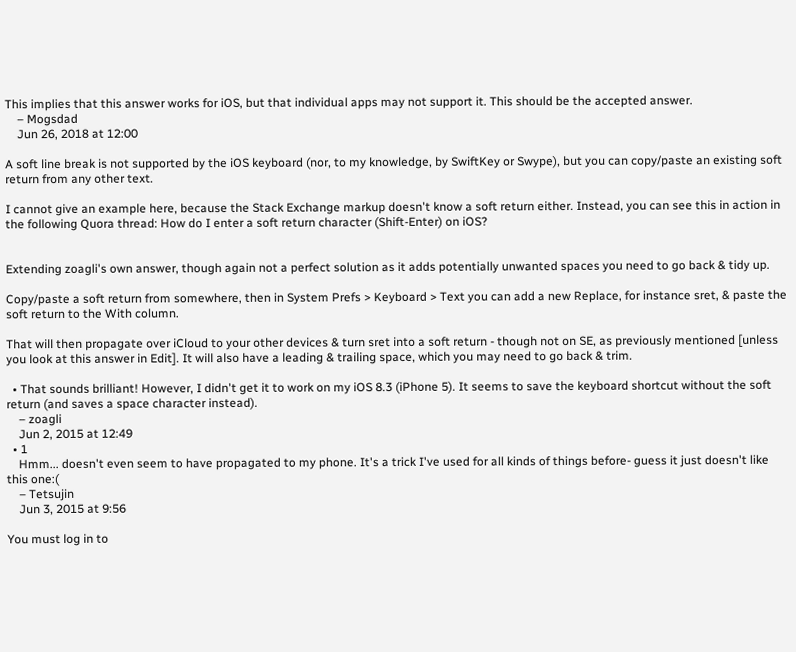This implies that this answer works for iOS, but that individual apps may not support it. This should be the accepted answer.
    – Mogsdad
    Jun 26, 2018 at 12:00

A soft line break is not supported by the iOS keyboard (nor, to my knowledge, by SwiftKey or Swype), but you can copy/paste an existing soft return from any other text.

I cannot give an example here, because the Stack Exchange markup doesn't know a soft return either. Instead, you can see this in action in the following Quora thread: How do I enter a soft return character (Shift-Enter) on iOS?


Extending zoagli's own answer, though again not a perfect solution as it adds potentially unwanted spaces you need to go back & tidy up.

Copy/paste a soft return from somewhere, then in System Prefs > Keyboard > Text you can add a new Replace, for instance sret, & paste the soft return to the With column.

That will then propagate over iCloud to your other devices & turn sret into a soft return - though not on SE, as previously mentioned [unless you look at this answer in Edit]. It will also have a leading & trailing space, which you may need to go back & trim.

  • That sounds brilliant! However, I didn't get it to work on my iOS 8.3 (iPhone 5). It seems to save the keyboard shortcut without the soft return (and saves a space character instead).
    – zoagli
    Jun 2, 2015 at 12:49
  • 1
    Hmm... doesn't even seem to have propagated to my phone. It's a trick I've used for all kinds of things before- guess it just doesn't like this one:(
    – Tetsujin
    Jun 3, 2015 at 9:56

You must log in to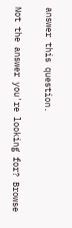answer this question.

Not the answer you're looking for? Browse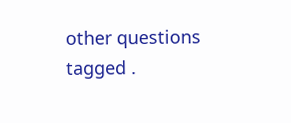other questions tagged .